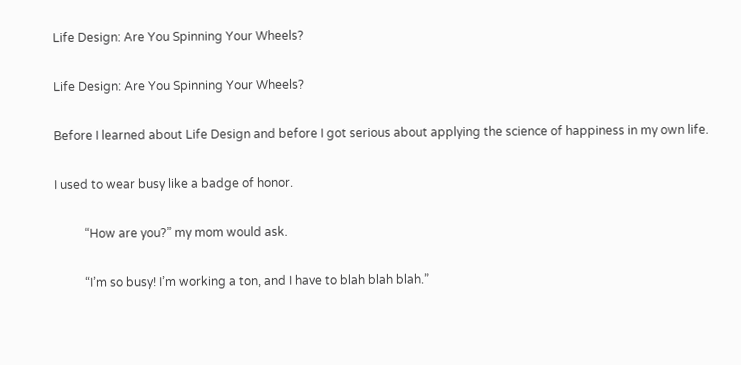Life Design: Are You Spinning Your Wheels?

Life Design: Are You Spinning Your Wheels?

Before I learned about Life Design and before I got serious about applying the science of happiness in my own life.

I used to wear busy like a badge of honor.

          “How are you?” my mom would ask.

          “I’m so busy! I’m working a ton, and I have to blah blah blah.”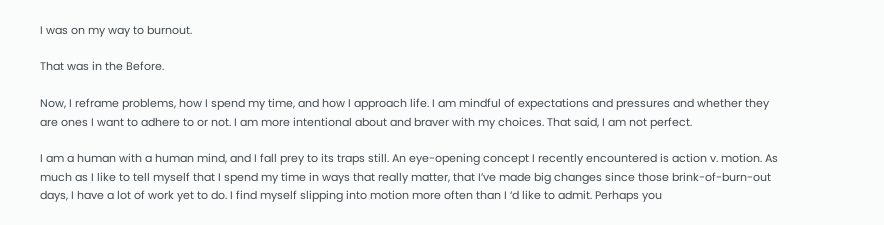I was on my way to burnout.

That was in the Before.

Now, I reframe problems, how I spend my time, and how I approach life. I am mindful of expectations and pressures and whether they are ones I want to adhere to or not. I am more intentional about and braver with my choices. That said, I am not perfect.

I am a human with a human mind, and I fall prey to its traps still. An eye-opening concept I recently encountered is action v. motion. As much as I like to tell myself that I spend my time in ways that really matter, that I’ve made big changes since those brink-of-burn-out days, I have a lot of work yet to do. I find myself slipping into motion more often than I ‘d like to admit. Perhaps you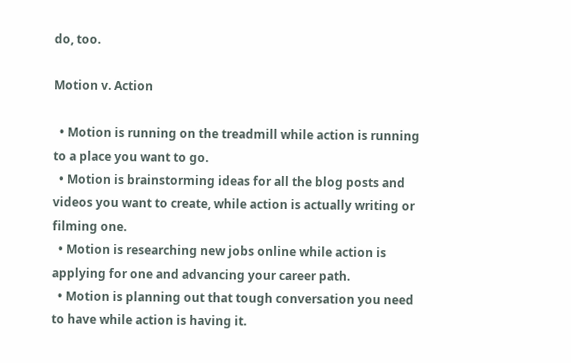do, too.

Motion v. Action

  • Motion is running on the treadmill while action is running to a place you want to go.
  • Motion is brainstorming ideas for all the blog posts and videos you want to create, while action is actually writing or filming one.
  • Motion is researching new jobs online while action is applying for one and advancing your career path.
  • Motion is planning out that tough conversation you need to have while action is having it.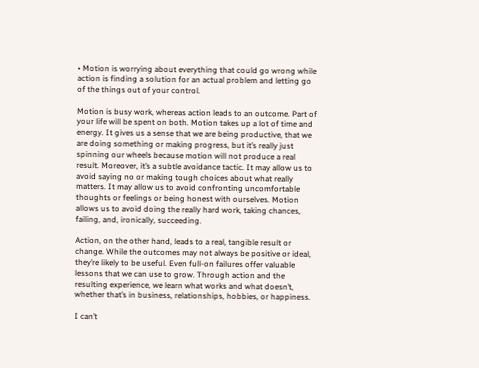• Motion is worrying about everything that could go wrong while action is finding a solution for an actual problem and letting go of the things out of your control.

Motion is busy work, whereas action leads to an outcome. Part of your life will be spent on both. Motion takes up a lot of time and energy. It gives us a sense that we are being productive, that we are doing something or making progress, but it’s really just spinning our wheels because motion will not produce a real result. Moreover, it’s a subtle avoidance tactic. It may allow us to avoid saying no or making tough choices about what really matters. It may allow us to avoid confronting uncomfortable thoughts or feelings or being honest with ourselves. Motion allows us to avoid doing the really hard work, taking chances, failing, and, ironically, succeeding.

Action, on the other hand, leads to a real, tangible result or change. While the outcomes may not always be positive or ideal, they’re likely to be useful. Even full-on failures offer valuable lessons that we can use to grow. Through action and the resulting experience, we learn what works and what doesn’t, whether that’s in business, relationships, hobbies, or happiness.

I can’t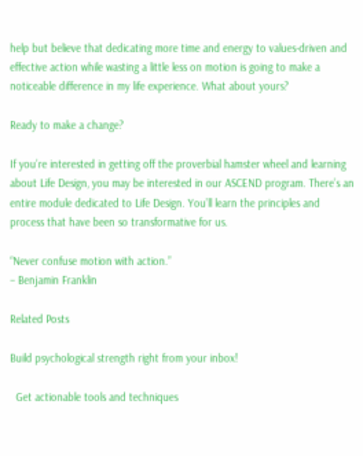help but believe that dedicating more time and energy to values-driven and effective action while wasting a little less on motion is going to make a noticeable difference in my life experience. What about yours?

Ready to make a change?

If you’re interested in getting off the proverbial hamster wheel and learning about Life Design, you may be interested in our ASCEND program. There’s an entire module dedicated to Life Design. You’ll learn the principles and process that have been so transformative for us.

“Never confuse motion with action.”
– Benjamin Franklin

Related Posts

Build psychological strength right from your inbox!

  Get actionable tools and techniques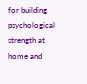for building psychological strength at home and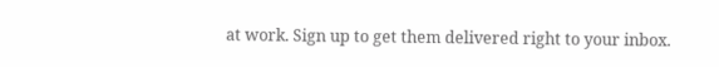at work. Sign up to get them delivered right to your inbox.